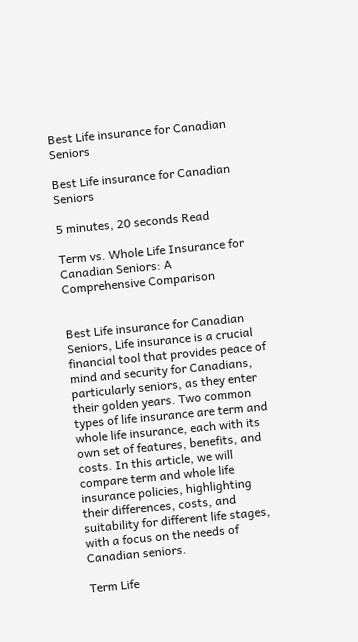Best Life insurance for Canadian Seniors

Best Life insurance for Canadian Seniors

5 minutes, 20 seconds Read

Term vs. Whole Life Insurance for Canadian Seniors: A Comprehensive Comparison


Best Life insurance for Canadian Seniors, Life insurance is a crucial financial tool that provides peace of mind and security for Canadians, particularly seniors, as they enter their golden years. Two common types of life insurance are term and whole life insurance, each with its own set of features, benefits, and costs. In this article, we will compare term and whole life insurance policies, highlighting their differences, costs, and suitability for different life stages, with a focus on the needs of Canadian seniors.

Term Life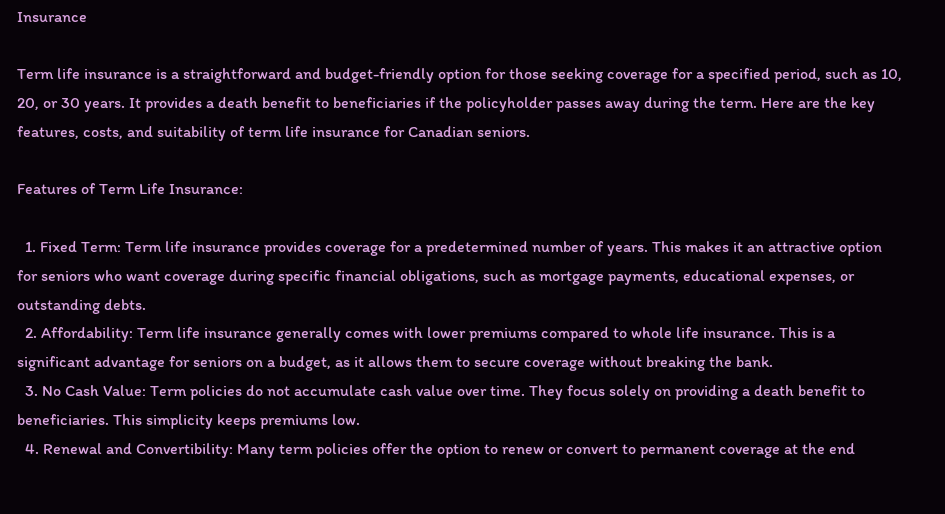Insurance

Term life insurance is a straightforward and budget-friendly option for those seeking coverage for a specified period, such as 10, 20, or 30 years. It provides a death benefit to beneficiaries if the policyholder passes away during the term. Here are the key features, costs, and suitability of term life insurance for Canadian seniors.

Features of Term Life Insurance:

  1. Fixed Term: Term life insurance provides coverage for a predetermined number of years. This makes it an attractive option for seniors who want coverage during specific financial obligations, such as mortgage payments, educational expenses, or outstanding debts.
  2. Affordability: Term life insurance generally comes with lower premiums compared to whole life insurance. This is a significant advantage for seniors on a budget, as it allows them to secure coverage without breaking the bank.
  3. No Cash Value: Term policies do not accumulate cash value over time. They focus solely on providing a death benefit to beneficiaries. This simplicity keeps premiums low.
  4. Renewal and Convertibility: Many term policies offer the option to renew or convert to permanent coverage at the end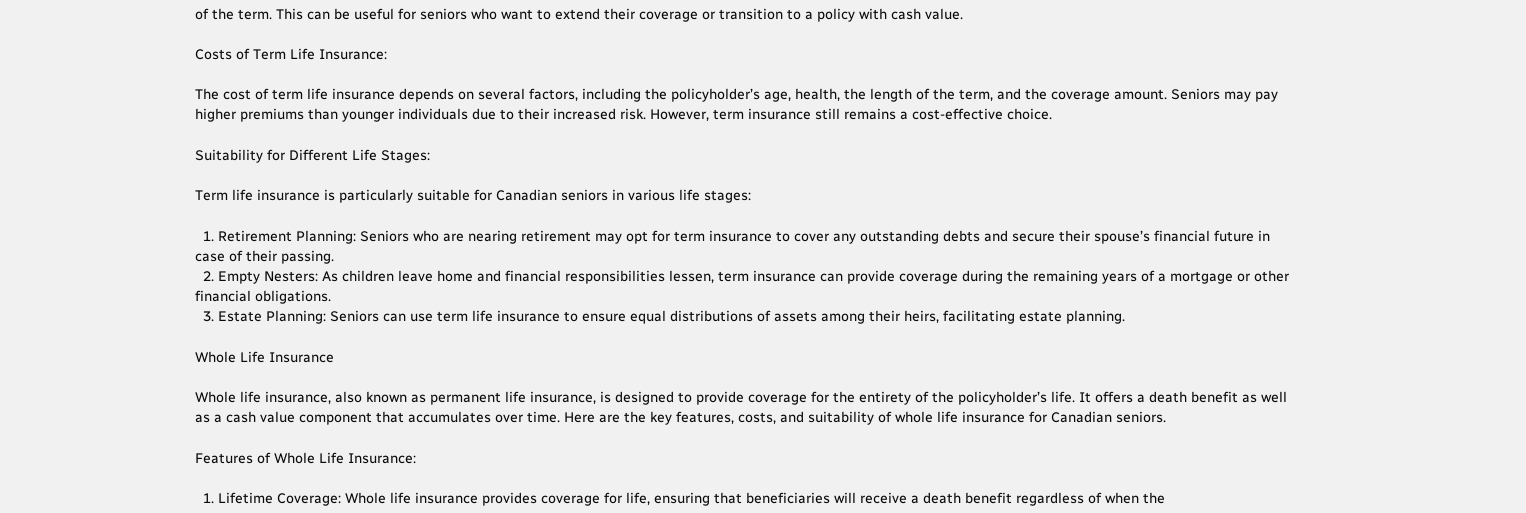of the term. This can be useful for seniors who want to extend their coverage or transition to a policy with cash value.

Costs of Term Life Insurance:

The cost of term life insurance depends on several factors, including the policyholder’s age, health, the length of the term, and the coverage amount. Seniors may pay higher premiums than younger individuals due to their increased risk. However, term insurance still remains a cost-effective choice.

Suitability for Different Life Stages:

Term life insurance is particularly suitable for Canadian seniors in various life stages:

  1. Retirement Planning: Seniors who are nearing retirement may opt for term insurance to cover any outstanding debts and secure their spouse’s financial future in case of their passing.
  2. Empty Nesters: As children leave home and financial responsibilities lessen, term insurance can provide coverage during the remaining years of a mortgage or other financial obligations.
  3. Estate Planning: Seniors can use term life insurance to ensure equal distributions of assets among their heirs, facilitating estate planning.

Whole Life Insurance

Whole life insurance, also known as permanent life insurance, is designed to provide coverage for the entirety of the policyholder’s life. It offers a death benefit as well as a cash value component that accumulates over time. Here are the key features, costs, and suitability of whole life insurance for Canadian seniors.

Features of Whole Life Insurance:

  1. Lifetime Coverage: Whole life insurance provides coverage for life, ensuring that beneficiaries will receive a death benefit regardless of when the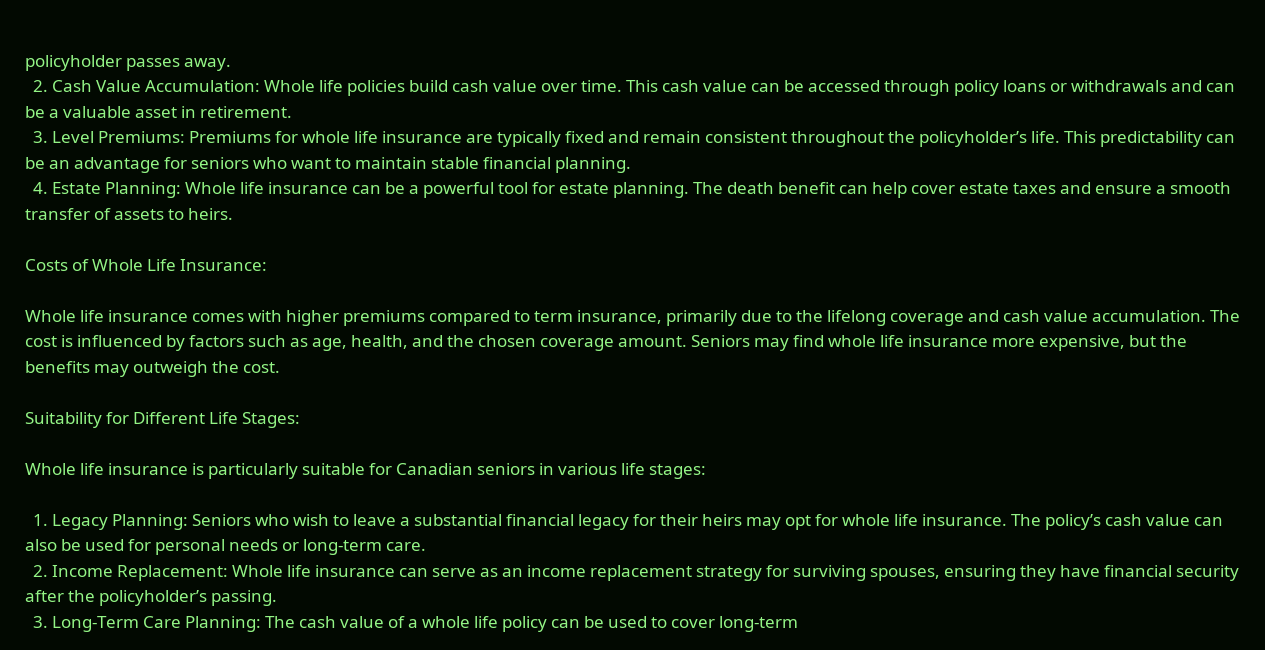policyholder passes away.
  2. Cash Value Accumulation: Whole life policies build cash value over time. This cash value can be accessed through policy loans or withdrawals and can be a valuable asset in retirement.
  3. Level Premiums: Premiums for whole life insurance are typically fixed and remain consistent throughout the policyholder’s life. This predictability can be an advantage for seniors who want to maintain stable financial planning.
  4. Estate Planning: Whole life insurance can be a powerful tool for estate planning. The death benefit can help cover estate taxes and ensure a smooth transfer of assets to heirs.

Costs of Whole Life Insurance:

Whole life insurance comes with higher premiums compared to term insurance, primarily due to the lifelong coverage and cash value accumulation. The cost is influenced by factors such as age, health, and the chosen coverage amount. Seniors may find whole life insurance more expensive, but the benefits may outweigh the cost.

Suitability for Different Life Stages:

Whole life insurance is particularly suitable for Canadian seniors in various life stages:

  1. Legacy Planning: Seniors who wish to leave a substantial financial legacy for their heirs may opt for whole life insurance. The policy’s cash value can also be used for personal needs or long-term care.
  2. Income Replacement: Whole life insurance can serve as an income replacement strategy for surviving spouses, ensuring they have financial security after the policyholder’s passing.
  3. Long-Term Care Planning: The cash value of a whole life policy can be used to cover long-term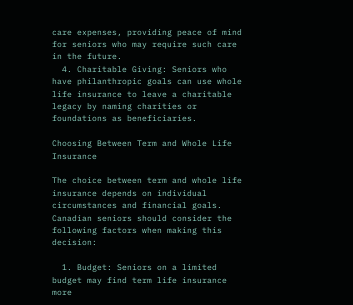care expenses, providing peace of mind for seniors who may require such care in the future.
  4. Charitable Giving: Seniors who have philanthropic goals can use whole life insurance to leave a charitable legacy by naming charities or foundations as beneficiaries.

Choosing Between Term and Whole Life Insurance

The choice between term and whole life insurance depends on individual circumstances and financial goals. Canadian seniors should consider the following factors when making this decision:

  1. Budget: Seniors on a limited budget may find term life insurance more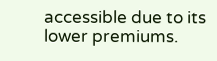accessible due to its lower premiums.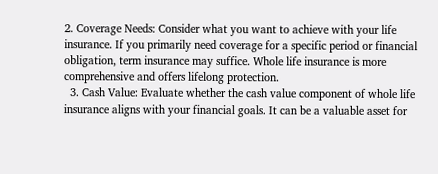2. Coverage Needs: Consider what you want to achieve with your life insurance. If you primarily need coverage for a specific period or financial obligation, term insurance may suffice. Whole life insurance is more comprehensive and offers lifelong protection.
  3. Cash Value: Evaluate whether the cash value component of whole life insurance aligns with your financial goals. It can be a valuable asset for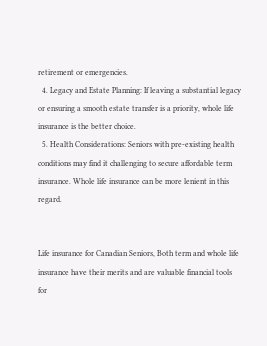retirement or emergencies.
  4. Legacy and Estate Planning: If leaving a substantial legacy or ensuring a smooth estate transfer is a priority, whole life insurance is the better choice.
  5. Health Considerations: Seniors with pre-existing health conditions may find it challenging to secure affordable term insurance. Whole life insurance can be more lenient in this regard.


Life insurance for Canadian Seniors, Both term and whole life insurance have their merits and are valuable financial tools for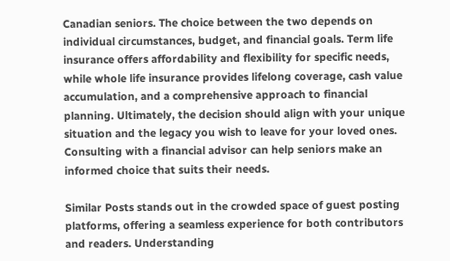Canadian seniors. The choice between the two depends on individual circumstances, budget, and financial goals. Term life insurance offers affordability and flexibility for specific needs, while whole life insurance provides lifelong coverage, cash value accumulation, and a comprehensive approach to financial planning. Ultimately, the decision should align with your unique situation and the legacy you wish to leave for your loved ones. Consulting with a financial advisor can help seniors make an informed choice that suits their needs.

Similar Posts stands out in the crowded space of guest posting platforms, offering a seamless experience for both contributors and readers. Understanding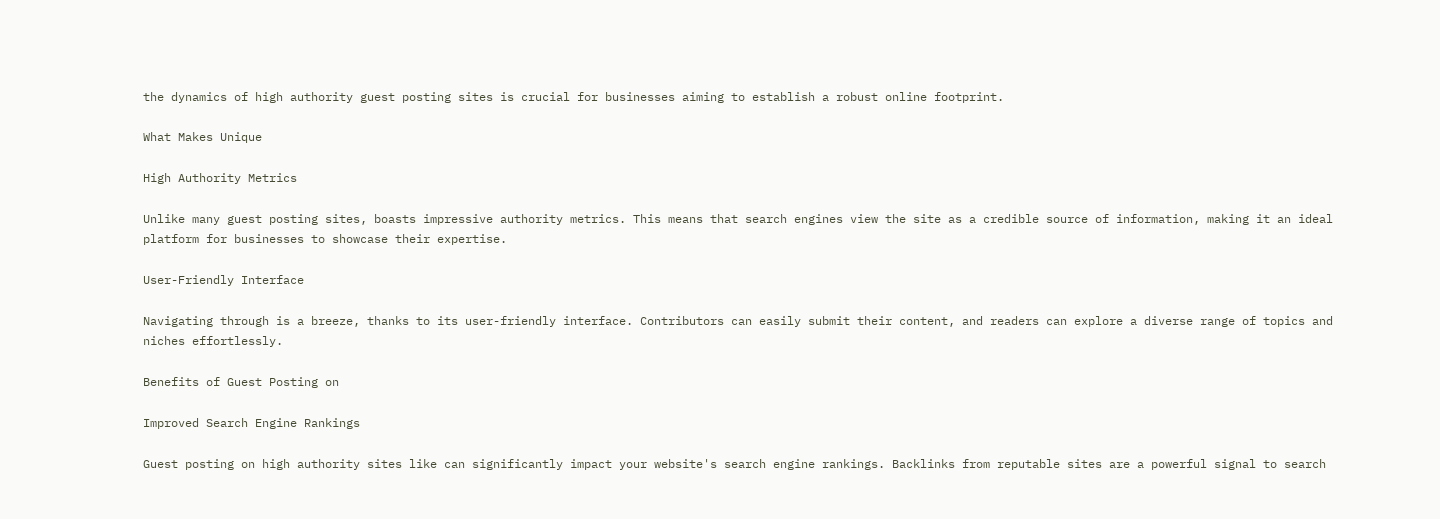the dynamics of high authority guest posting sites is crucial for businesses aiming to establish a robust online footprint.

What Makes Unique

High Authority Metrics

Unlike many guest posting sites, boasts impressive authority metrics. This means that search engines view the site as a credible source of information, making it an ideal platform for businesses to showcase their expertise.

User-Friendly Interface

Navigating through is a breeze, thanks to its user-friendly interface. Contributors can easily submit their content, and readers can explore a diverse range of topics and niches effortlessly.

Benefits of Guest Posting on

Improved Search Engine Rankings

Guest posting on high authority sites like can significantly impact your website's search engine rankings. Backlinks from reputable sites are a powerful signal to search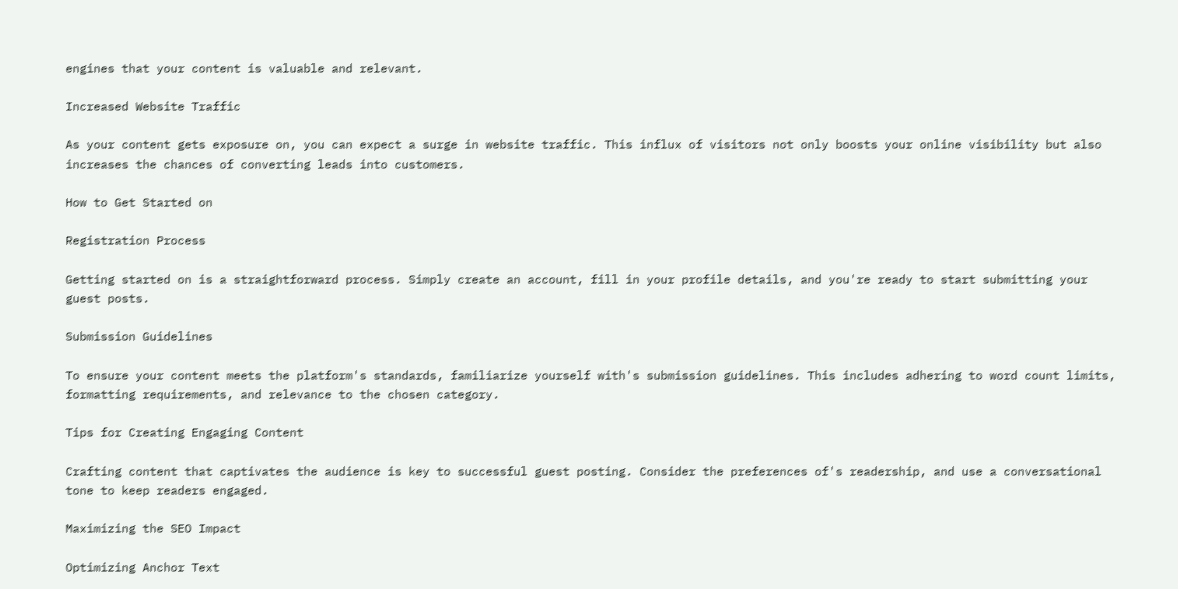engines that your content is valuable and relevant.

Increased Website Traffic

As your content gets exposure on, you can expect a surge in website traffic. This influx of visitors not only boosts your online visibility but also increases the chances of converting leads into customers.

How to Get Started on

Registration Process

Getting started on is a straightforward process. Simply create an account, fill in your profile details, and you're ready to start submitting your guest posts.

Submission Guidelines

To ensure your content meets the platform's standards, familiarize yourself with's submission guidelines. This includes adhering to word count limits, formatting requirements, and relevance to the chosen category.

Tips for Creating Engaging Content

Crafting content that captivates the audience is key to successful guest posting. Consider the preferences of's readership, and use a conversational tone to keep readers engaged.

Maximizing the SEO Impact

Optimizing Anchor Text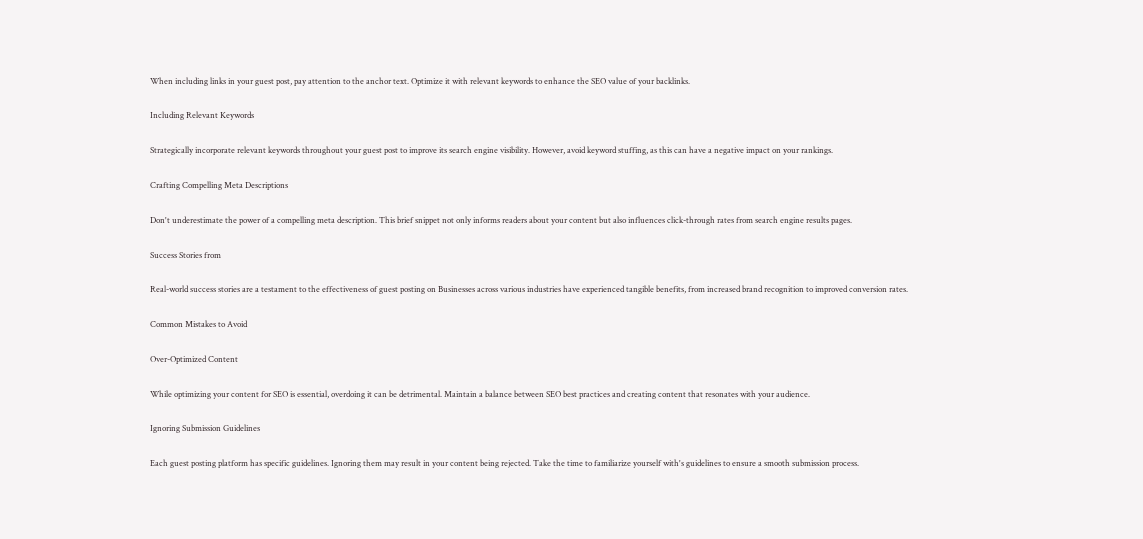When including links in your guest post, pay attention to the anchor text. Optimize it with relevant keywords to enhance the SEO value of your backlinks.

Including Relevant Keywords

Strategically incorporate relevant keywords throughout your guest post to improve its search engine visibility. However, avoid keyword stuffing, as this can have a negative impact on your rankings.

Crafting Compelling Meta Descriptions

Don't underestimate the power of a compelling meta description. This brief snippet not only informs readers about your content but also influences click-through rates from search engine results pages.

Success Stories from

Real-world success stories are a testament to the effectiveness of guest posting on Businesses across various industries have experienced tangible benefits, from increased brand recognition to improved conversion rates.

Common Mistakes to Avoid

Over-Optimized Content

While optimizing your content for SEO is essential, overdoing it can be detrimental. Maintain a balance between SEO best practices and creating content that resonates with your audience.

Ignoring Submission Guidelines

Each guest posting platform has specific guidelines. Ignoring them may result in your content being rejected. Take the time to familiarize yourself with's guidelines to ensure a smooth submission process.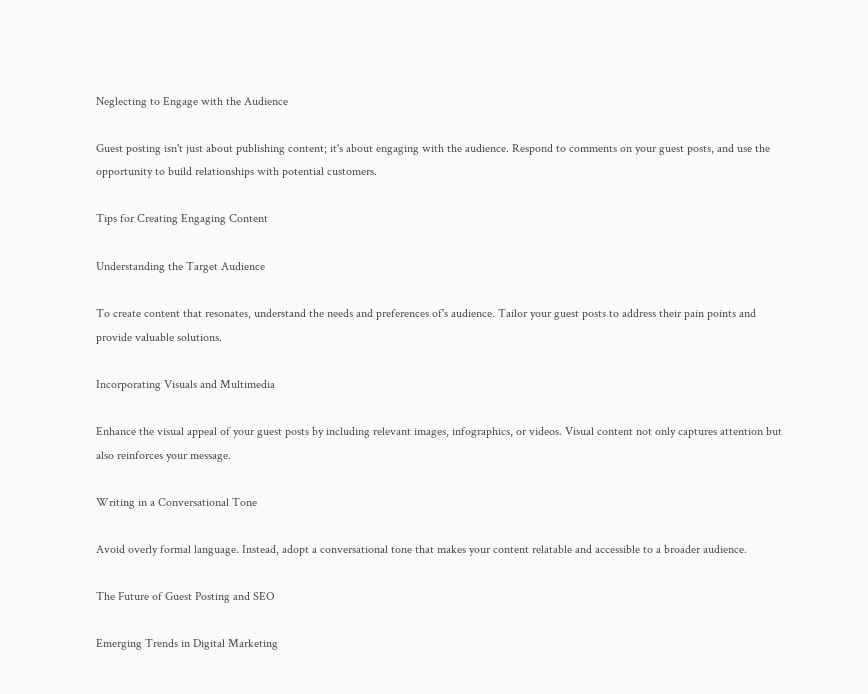Neglecting to Engage with the Audience

Guest posting isn't just about publishing content; it's about engaging with the audience. Respond to comments on your guest posts, and use the opportunity to build relationships with potential customers.

Tips for Creating Engaging Content

Understanding the Target Audience

To create content that resonates, understand the needs and preferences of's audience. Tailor your guest posts to address their pain points and provide valuable solutions.

Incorporating Visuals and Multimedia

Enhance the visual appeal of your guest posts by including relevant images, infographics, or videos. Visual content not only captures attention but also reinforces your message.

Writing in a Conversational Tone

Avoid overly formal language. Instead, adopt a conversational tone that makes your content relatable and accessible to a broader audience.

The Future of Guest Posting and SEO

Emerging Trends in Digital Marketing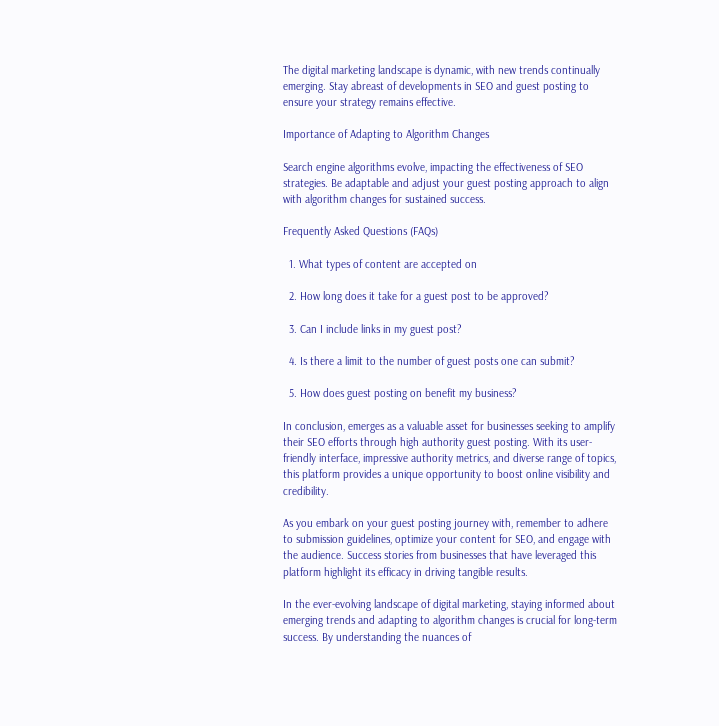The digital marketing landscape is dynamic, with new trends continually emerging. Stay abreast of developments in SEO and guest posting to ensure your strategy remains effective.

Importance of Adapting to Algorithm Changes

Search engine algorithms evolve, impacting the effectiveness of SEO strategies. Be adaptable and adjust your guest posting approach to align with algorithm changes for sustained success.

Frequently Asked Questions (FAQs)

  1. What types of content are accepted on

  2. How long does it take for a guest post to be approved?

  3. Can I include links in my guest post?

  4. Is there a limit to the number of guest posts one can submit?

  5. How does guest posting on benefit my business?

In conclusion, emerges as a valuable asset for businesses seeking to amplify their SEO efforts through high authority guest posting. With its user-friendly interface, impressive authority metrics, and diverse range of topics, this platform provides a unique opportunity to boost online visibility and credibility.

As you embark on your guest posting journey with, remember to adhere to submission guidelines, optimize your content for SEO, and engage with the audience. Success stories from businesses that have leveraged this platform highlight its efficacy in driving tangible results.

In the ever-evolving landscape of digital marketing, staying informed about emerging trends and adapting to algorithm changes is crucial for long-term success. By understanding the nuances of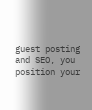guest posting and SEO, you position your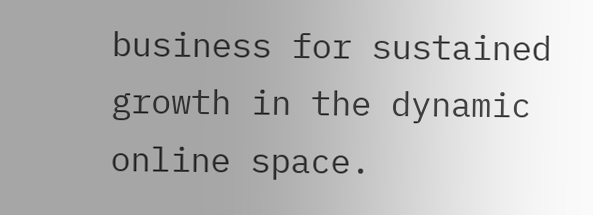business for sustained growth in the dynamic online space.